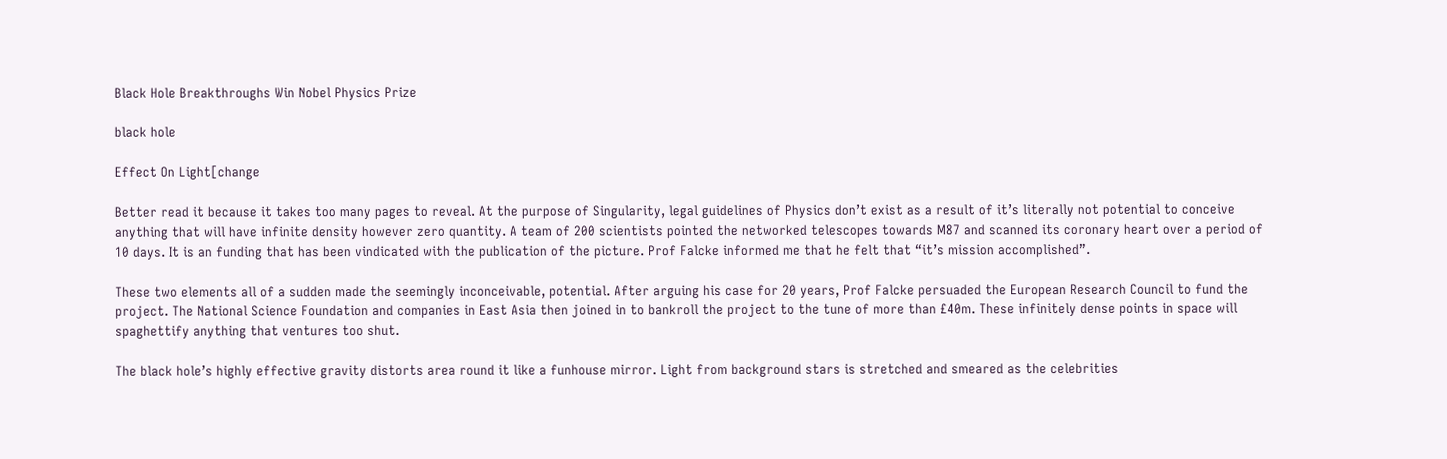Black Hole Breakthroughs Win Nobel Physics Prize

black hole

Effect On Light[change

Better read it because it takes too many pages to reveal. At the purpose of Singularity, legal guidelines of Physics don’t exist as a result of it’s literally not potential to conceive anything that will have infinite density however zero quantity. A team of 200 scientists pointed the networked telescopes towards M87 and scanned its coronary heart over a period of 10 days. It is an funding that has been vindicated with the publication of the picture. Prof Falcke informed me that he felt that “it’s mission accomplished”.

These two elements all of a sudden made the seemingly inconceivable, potential. After arguing his case for 20 years, Prof Falcke persuaded the European Research Council to fund the project. The National Science Foundation and companies in East Asia then joined in to bankroll the project to the tune of more than £40m. These infinitely dense points in space will spaghettify anything that ventures too shut.

The black hole’s highly effective gravity distorts area round it like a funhouse mirror. Light from background stars is stretched and smeared as the celebrities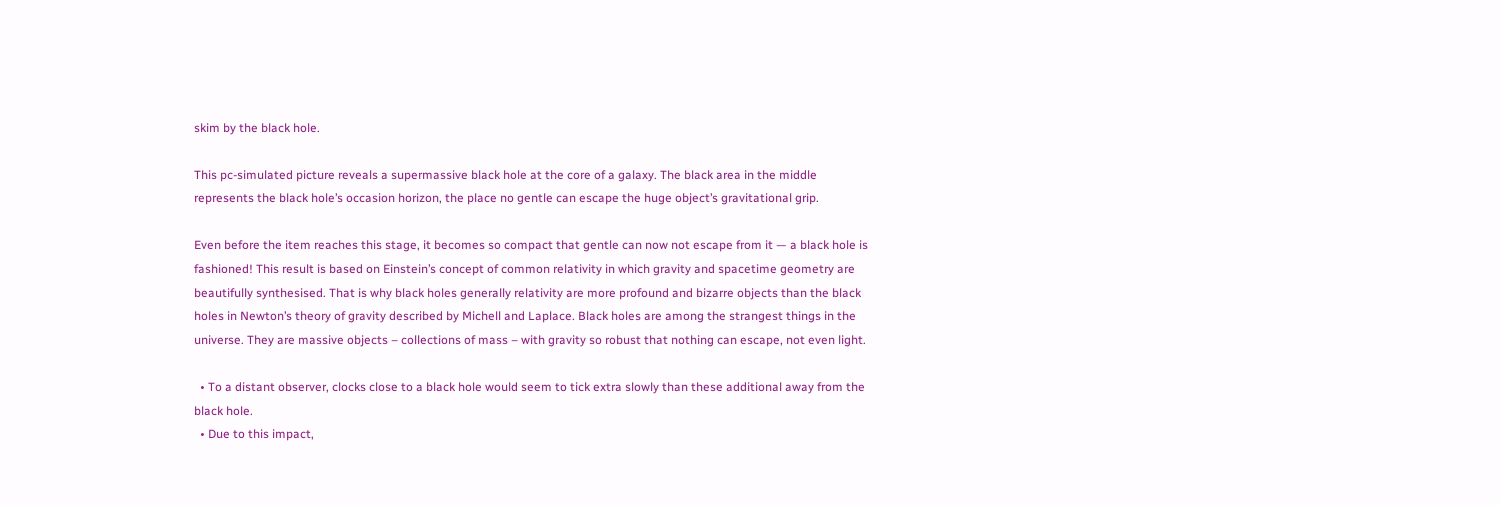skim by the black hole.

This pc-simulated picture reveals a supermassive black hole at the core of a galaxy. The black area in the middle represents the black hole’s occasion horizon, the place no gentle can escape the huge object’s gravitational grip.

Even before the item reaches this stage, it becomes so compact that gentle can now not escape from it — a black hole is fashioned! This result is based on Einstein’s concept of common relativity in which gravity and spacetime geometry are beautifully synthesised. That is why black holes generally relativity are more profound and bizarre objects than the black holes in Newton’s theory of gravity described by Michell and Laplace. Black holes are among the strangest things in the universe. They are massive objects – collections of mass – with gravity so robust that nothing can escape, not even light.

  • To a distant observer, clocks close to a black hole would seem to tick extra slowly than these additional away from the black hole.
  • Due to this impact,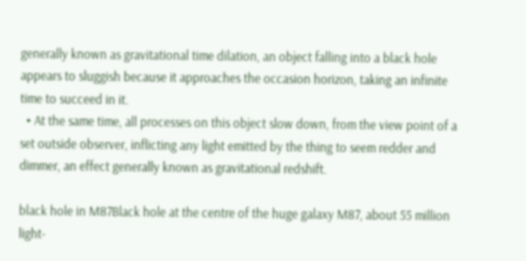generally known as gravitational time dilation, an object falling into a black hole appears to sluggish because it approaches the occasion horizon, taking an infinite time to succeed in it.
  • At the same time, all processes on this object slow down, from the view point of a set outside observer, inflicting any light emitted by the thing to seem redder and dimmer, an effect generally known as gravitational redshift.

black hole in M87Black hole at the centre of the huge galaxy M87, about 55 million light-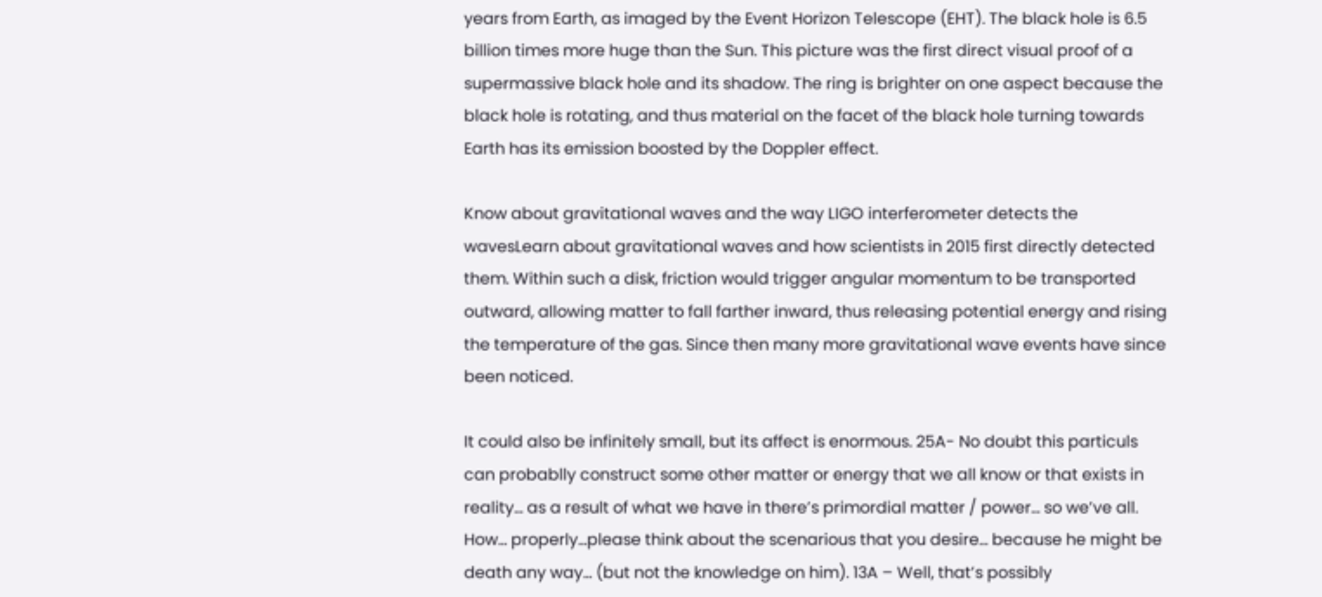years from Earth, as imaged by the Event Horizon Telescope (EHT). The black hole is 6.5 billion times more huge than the Sun. This picture was the first direct visual proof of a supermassive black hole and its shadow. The ring is brighter on one aspect because the black hole is rotating, and thus material on the facet of the black hole turning towards Earth has its emission boosted by the Doppler effect.

Know about gravitational waves and the way LIGO interferometer detects the wavesLearn about gravitational waves and how scientists in 2015 first directly detected them. Within such a disk, friction would trigger angular momentum to be transported outward, allowing matter to fall farther inward, thus releasing potential energy and rising the temperature of the gas. Since then many more gravitational wave events have since been noticed.

It could also be infinitely small, but its affect is enormous. 25A- No doubt this particuls can probablly construct some other matter or energy that we all know or that exists in reality… as a result of what we have in there’s primordial matter / power… so we’ve all. How… properly…please think about the scenarious that you desire… because he might be death any way… (but not the knowledge on him). 13A – Well, that’s possibly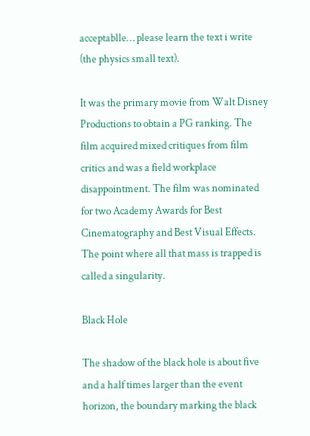acceptablle… please learn the text i write (the physics small text).

It was the primary movie from Walt Disney Productions to obtain a PG ranking. The film acquired mixed critiques from film critics and was a field workplace disappointment. The film was nominated for two Academy Awards for Best Cinematography and Best Visual Effects. The point where all that mass is trapped is called a singularity.

Black Hole

The shadow of the black hole is about five and a half times larger than the event horizon, the boundary marking the black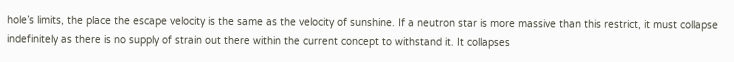hole’s limits, the place the escape velocity is the same as the velocity of sunshine. If a neutron star is more massive than this restrict, it must collapse indefinitely as there is no supply of strain out there within the current concept to withstand it. It collapses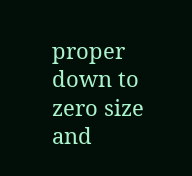proper down to zero size and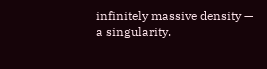infinitely massive density — a singularity.